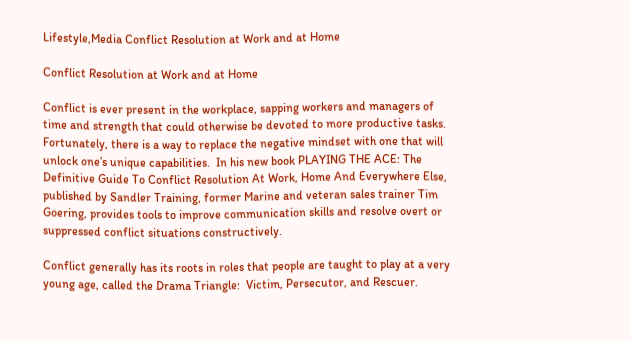Lifestyle,Media Conflict Resolution at Work and at Home

Conflict Resolution at Work and at Home

Conflict is ever present in the workplace, sapping workers and managers of time and strength that could otherwise be devoted to more productive tasks.  Fortunately, there is a way to replace the negative mindset with one that will unlock one’s unique capabilities.  In his new book PLAYING THE ACE: The Definitive Guide To Conflict Resolution At Work, Home And Everywhere Else, published by Sandler Training, former Marine and veteran sales trainer Tim Goering, provides tools to improve communication skills and resolve overt or suppressed conflict situations constructively.

Conflict generally has its roots in roles that people are taught to play at a very young age, called the Drama Triangle:  Victim, Persecutor, and Rescuer.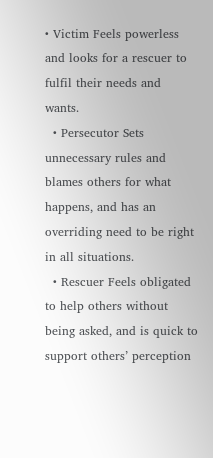• Victim Feels powerless and looks for a rescuer to fulfil their needs and wants.
  • Persecutor Sets unnecessary rules and blames others for what happens, and has an overriding need to be right in all situations.
  • Rescuer Feels obligated to help others without being asked, and is quick to support others’ perception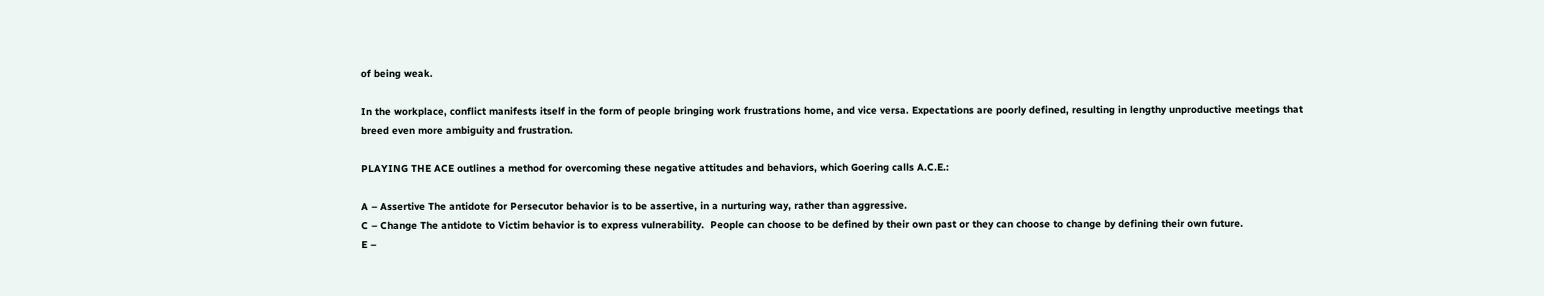of being weak.

In the workplace, conflict manifests itself in the form of people bringing work frustrations home, and vice versa. Expectations are poorly defined, resulting in lengthy unproductive meetings that breed even more ambiguity and frustration.

PLAYING THE ACE outlines a method for overcoming these negative attitudes and behaviors, which Goering calls A.C.E.:

A – Assertive The antidote for Persecutor behavior is to be assertive, in a nurturing way, rather than aggressive.
C – Change The antidote to Victim behavior is to express vulnerability.  People can choose to be defined by their own past or they can choose to change by defining their own future.
E –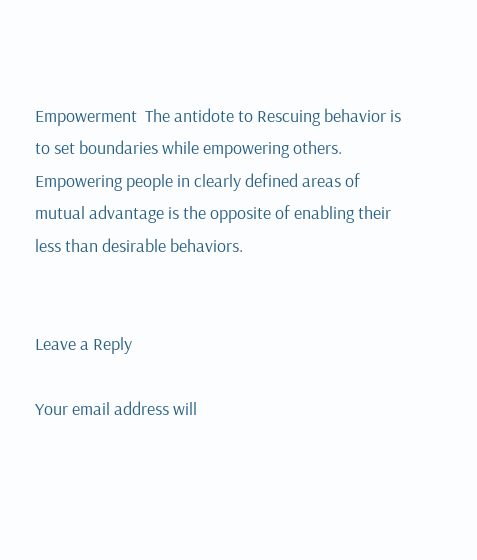Empowerment  The antidote to Rescuing behavior is to set boundaries while empowering others.  Empowering people in clearly defined areas of mutual advantage is the opposite of enabling their less than desirable behaviors.


Leave a Reply

Your email address will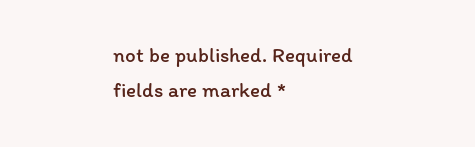not be published. Required fields are marked *